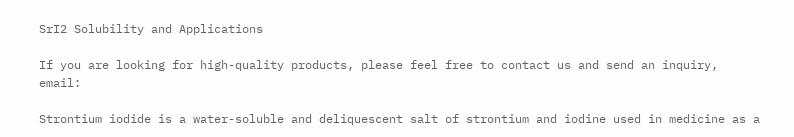SrI2 Solubility and Applications

If you are looking for high-quality products, please feel free to contact us and send an inquiry, email:

Strontium iodide is a water-soluble and deliquescent salt of strontium and iodine used in medicine as a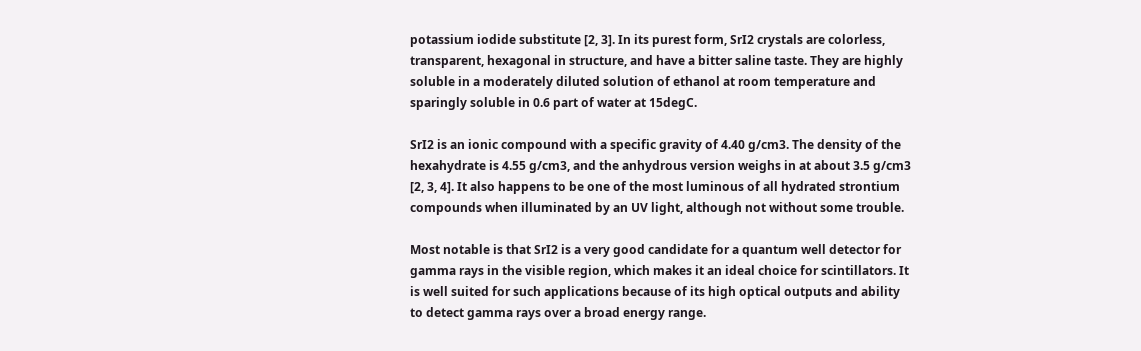potassium iodide substitute [2, 3]. In its purest form, SrI2 crystals are colorless, transparent, hexagonal in structure, and have a bitter saline taste. They are highly soluble in a moderately diluted solution of ethanol at room temperature and sparingly soluble in 0.6 part of water at 15degC.

SrI2 is an ionic compound with a specific gravity of 4.40 g/cm3. The density of the hexahydrate is 4.55 g/cm3, and the anhydrous version weighs in at about 3.5 g/cm3 [2, 3, 4]. It also happens to be one of the most luminous of all hydrated strontium compounds when illuminated by an UV light, although not without some trouble.

Most notable is that SrI2 is a very good candidate for a quantum well detector for gamma rays in the visible region, which makes it an ideal choice for scintillators. It is well suited for such applications because of its high optical outputs and ability to detect gamma rays over a broad energy range.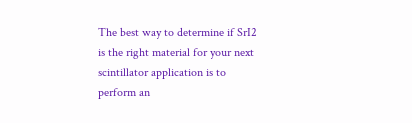The best way to determine if SrI2 is the right material for your next scintillator application is to perform an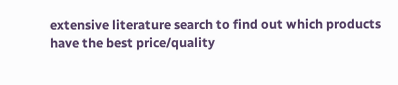extensive literature search to find out which products have the best price/quality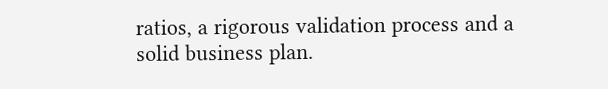ratios, a rigorous validation process and a solid business plan.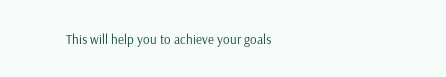This will help you to achieve your goals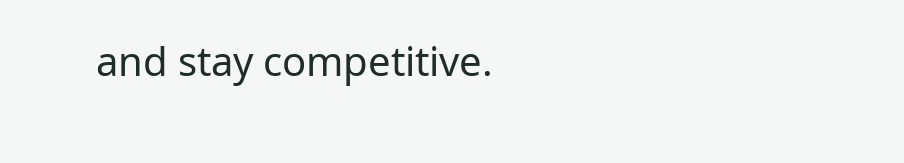and stay competitive.